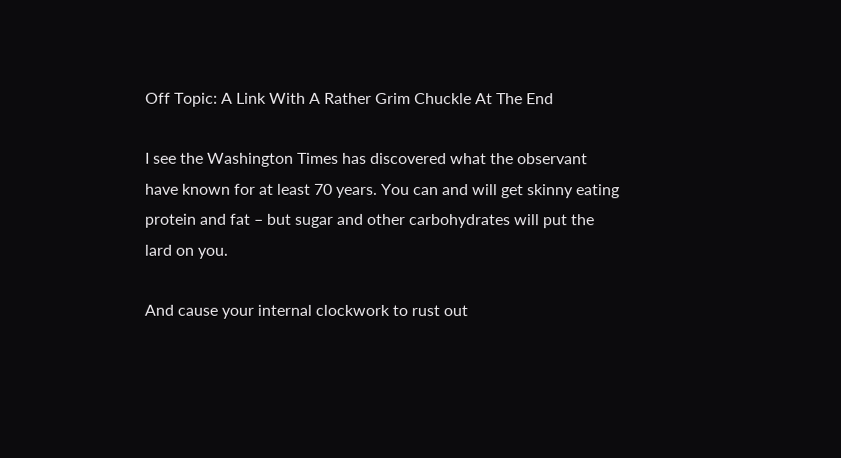Off Topic: A Link With A Rather Grim Chuckle At The End

I see the Washington Times has discovered what the observant have known for at least 70 years. You can and will get skinny eating protein and fat – but sugar and other carbohydrates will put the lard on you.

And cause your internal clockwork to rust out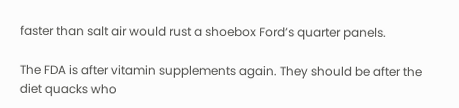faster than salt air would rust a shoebox Ford’s quarter panels.

The FDA is after vitamin supplements again. They should be after the diet quacks who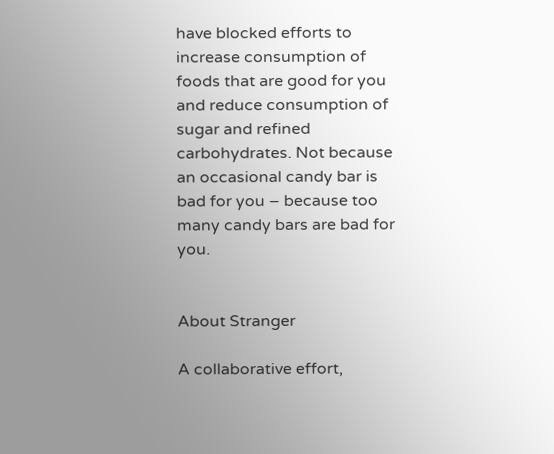have blocked efforts to increase consumption of foods that are good for you and reduce consumption of sugar and refined carbohydrates. Not because an occasional candy bar is bad for you – because too many candy bars are bad for you.


About Stranger

A collaborative effort,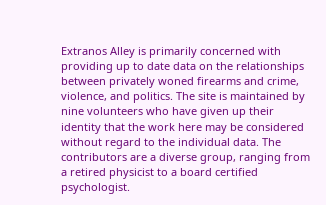Extranos Alley is primarily concerned with providing up to date data on the relationships between privately woned firearms and crime, violence, and politics. The site is maintained by nine volunteers who have given up their identity that the work here may be considered without regard to the individual data. The contributors are a diverse group, ranging from a retired physicist to a board certified psychologist.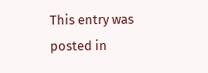This entry was posted in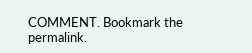COMMENT. Bookmark the permalink.